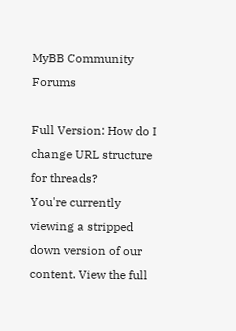MyBB Community Forums

Full Version: How do I change URL structure for threads?
You're currently viewing a stripped down version of our content. View the full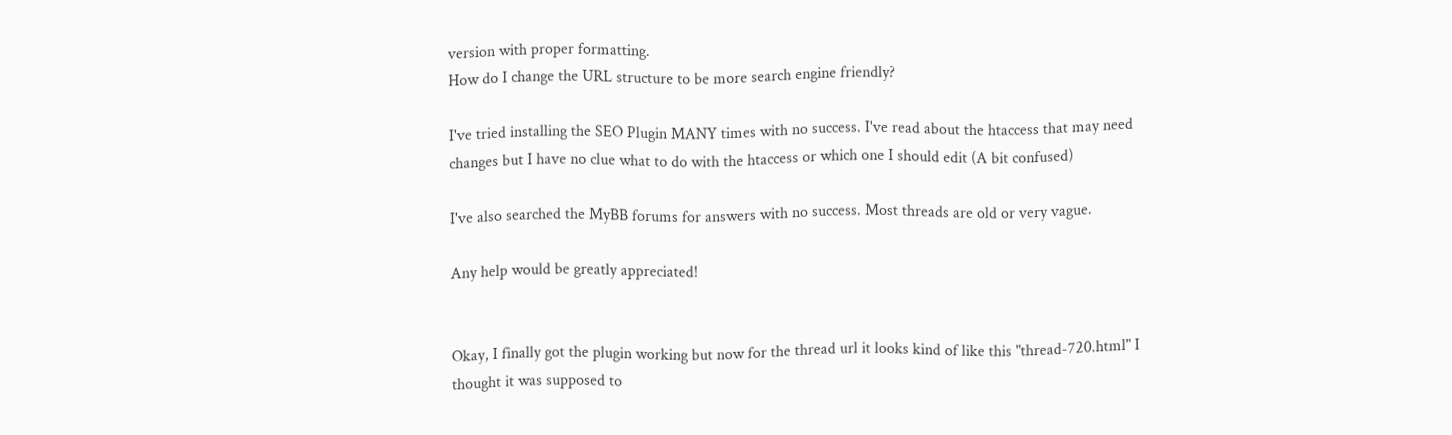version with proper formatting.
How do I change the URL structure to be more search engine friendly?

I've tried installing the SEO Plugin MANY times with no success. I've read about the htaccess that may need changes but I have no clue what to do with the htaccess or which one I should edit (A bit confused)

I've also searched the MyBB forums for answers with no success. Most threads are old or very vague.

Any help would be greatly appreciated!


Okay, I finally got the plugin working but now for the thread url it looks kind of like this "thread-720.html" I thought it was supposed to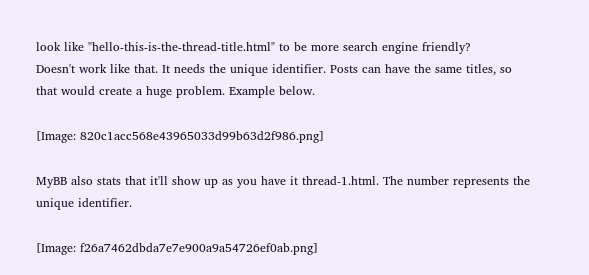look like "hello-this-is-the-thread-title.html" to be more search engine friendly?
Doesn't work like that. It needs the unique identifier. Posts can have the same titles, so that would create a huge problem. Example below.

[Image: 820c1acc568e43965033d99b63d2f986.png]

MyBB also stats that it'll show up as you have it thread-1.html. The number represents the unique identifier.

[Image: f26a7462dbda7e7e900a9a54726ef0ab.png]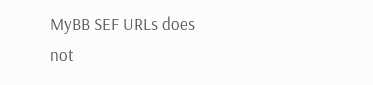MyBB SEF URLs does not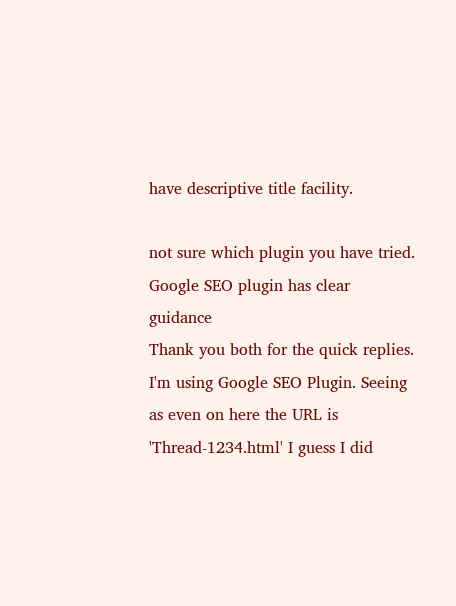have descriptive title facility.

not sure which plugin you have tried. Google SEO plugin has clear guidance
Thank you both for the quick replies. I'm using Google SEO Plugin. Seeing as even on here the URL is 'Thread-1234.html' I guess I did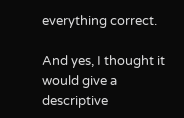everything correct.

And yes, I thought it would give a descriptive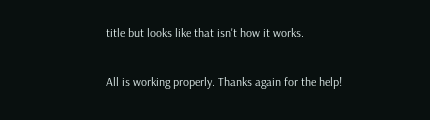title but looks like that isn't how it works.

All is working properly. Thanks again for the help!